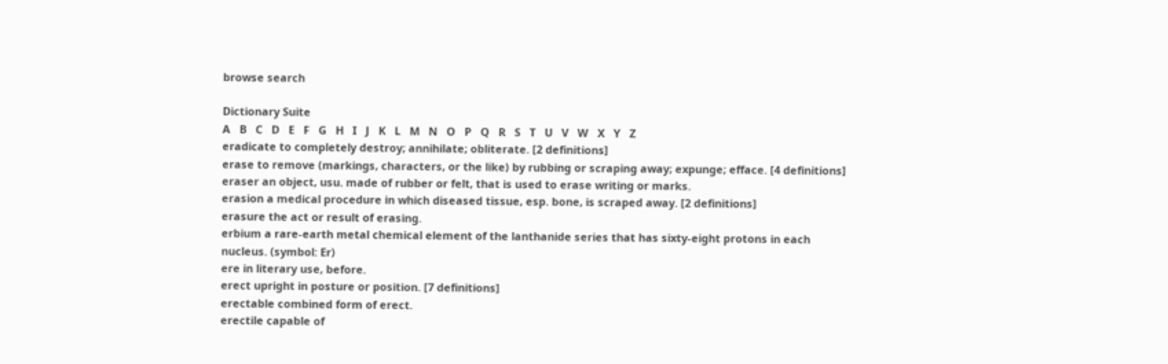browse search

Dictionary Suite
A   B   C   D   E   F   G   H   I   J   K   L   M   N   O   P   Q   R   S   T   U   V   W   X   Y   Z
eradicate to completely destroy; annihilate; obliterate. [2 definitions]
erase to remove (markings, characters, or the like) by rubbing or scraping away; expunge; efface. [4 definitions]
eraser an object, usu. made of rubber or felt, that is used to erase writing or marks.
erasion a medical procedure in which diseased tissue, esp. bone, is scraped away. [2 definitions]
erasure the act or result of erasing.
erbium a rare-earth metal chemical element of the lanthanide series that has sixty-eight protons in each nucleus. (symbol: Er)
ere in literary use, before.
erect upright in posture or position. [7 definitions]
erectable combined form of erect.
erectile capable of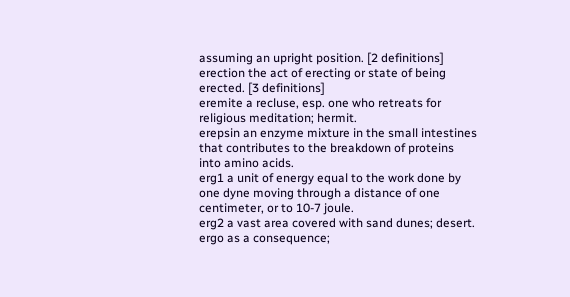assuming an upright position. [2 definitions]
erection the act of erecting or state of being erected. [3 definitions]
eremite a recluse, esp. one who retreats for religious meditation; hermit.
erepsin an enzyme mixture in the small intestines that contributes to the breakdown of proteins into amino acids.
erg1 a unit of energy equal to the work done by one dyne moving through a distance of one centimeter, or to 10-7 joule.
erg2 a vast area covered with sand dunes; desert.
ergo as a consequence;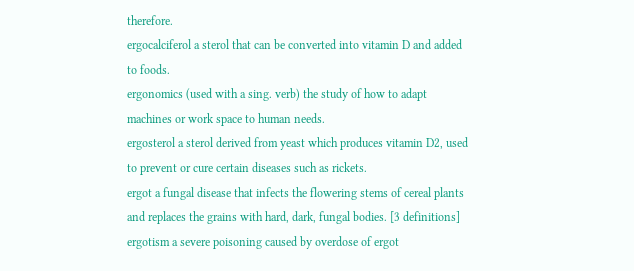therefore.
ergocalciferol a sterol that can be converted into vitamin D and added to foods.
ergonomics (used with a sing. verb) the study of how to adapt machines or work space to human needs.
ergosterol a sterol derived from yeast which produces vitamin D2, used to prevent or cure certain diseases such as rickets.
ergot a fungal disease that infects the flowering stems of cereal plants and replaces the grains with hard, dark, fungal bodies. [3 definitions]
ergotism a severe poisoning caused by overdose of ergot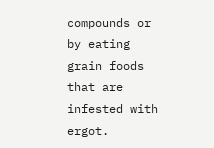compounds or by eating grain foods that are infested with ergot.